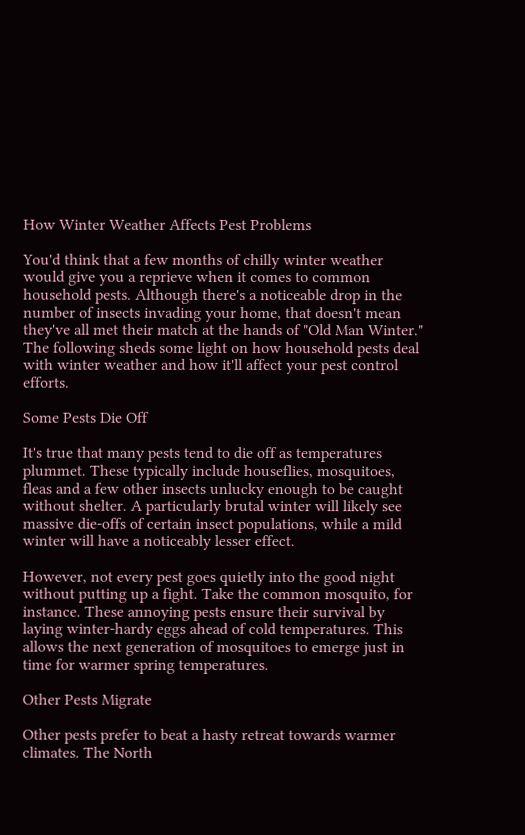How Winter Weather Affects Pest Problems

You'd think that a few months of chilly winter weather would give you a reprieve when it comes to common household pests. Although there's a noticeable drop in the number of insects invading your home, that doesn't mean they've all met their match at the hands of "Old Man Winter." The following sheds some light on how household pests deal with winter weather and how it'll affect your pest control efforts.

Some Pests Die Off

It's true that many pests tend to die off as temperatures plummet. These typically include houseflies, mosquitoes, fleas and a few other insects unlucky enough to be caught without shelter. A particularly brutal winter will likely see massive die-offs of certain insect populations, while a mild winter will have a noticeably lesser effect.

However, not every pest goes quietly into the good night without putting up a fight. Take the common mosquito, for instance. These annoying pests ensure their survival by laying winter-hardy eggs ahead of cold temperatures. This allows the next generation of mosquitoes to emerge just in time for warmer spring temperatures.

Other Pests Migrate

Other pests prefer to beat a hasty retreat towards warmer climates. The North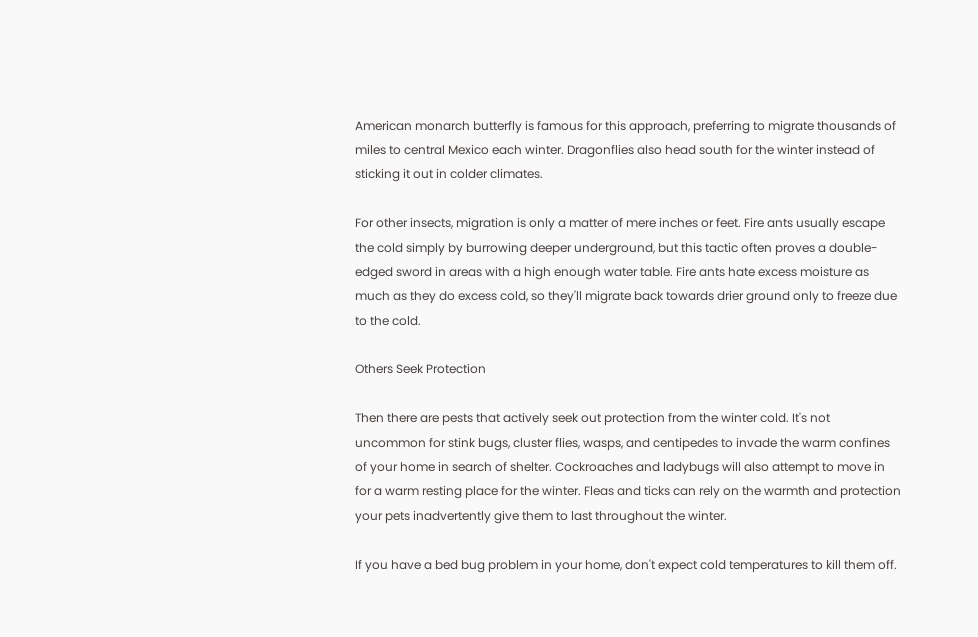American monarch butterfly is famous for this approach, preferring to migrate thousands of miles to central Mexico each winter. Dragonflies also head south for the winter instead of sticking it out in colder climates.

For other insects, migration is only a matter of mere inches or feet. Fire ants usually escape the cold simply by burrowing deeper underground, but this tactic often proves a double-edged sword in areas with a high enough water table. Fire ants hate excess moisture as much as they do excess cold, so they'll migrate back towards drier ground only to freeze due to the cold.

Others Seek Protection

Then there are pests that actively seek out protection from the winter cold. It's not uncommon for stink bugs, cluster flies, wasps, and centipedes to invade the warm confines of your home in search of shelter. Cockroaches and ladybugs will also attempt to move in for a warm resting place for the winter. Fleas and ticks can rely on the warmth and protection your pets inadvertently give them to last throughout the winter.

If you have a bed bug problem in your home, don't expect cold temperatures to kill them off.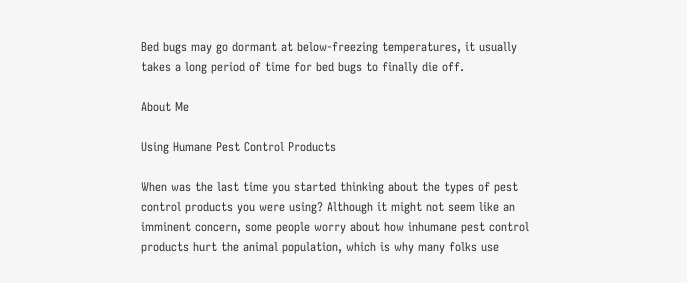Bed bugs may go dormant at below-freezing temperatures, it usually takes a long period of time for bed bugs to finally die off.

About Me

Using Humane Pest Control Products

When was the last time you started thinking about the types of pest control products you were using? Although it might not seem like an imminent concern, some people worry about how inhumane pest control products hurt the animal population, which is why many folks use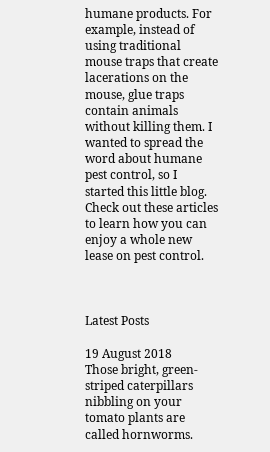humane products. For example, instead of using traditional mouse traps that create lacerations on the mouse, glue traps contain animals without killing them. I wanted to spread the word about humane pest control, so I started this little blog. Check out these articles to learn how you can enjoy a whole new lease on pest control.



Latest Posts

19 August 2018
Those bright, green-striped caterpillars nibbling on your tomato plants are called hornworms.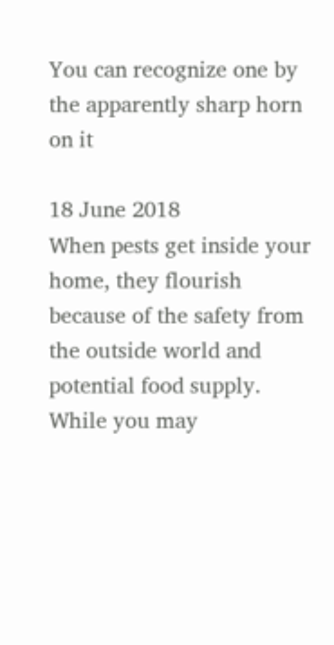You can recognize one by the apparently sharp horn on it

18 June 2018
When pests get inside your home, they flourish because of the safety from the outside world and potential food supply. While you may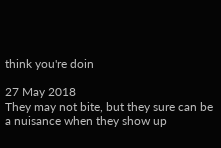think you're doin

27 May 2018
They may not bite, but they sure can be a nuisance when they show up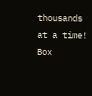thousands at a time! Box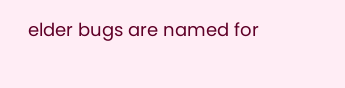elder bugs are named for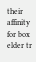their affinity for box elder tr